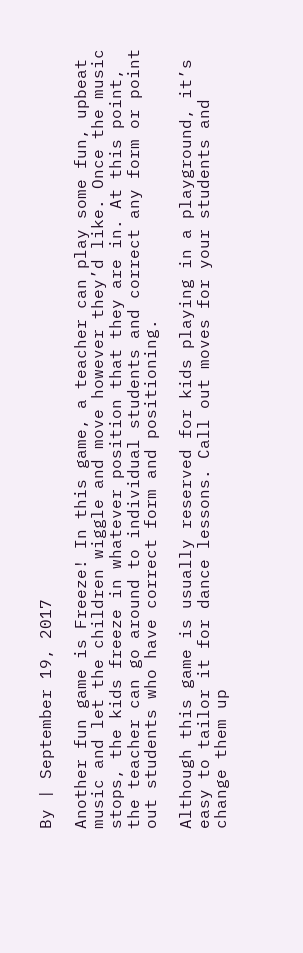By | September 19, 2017

Another fun game is Freeze! In this game, a teacher can play some fun, upbeat music and let the children wiggle and move however they’d like. Once the music stops, the kids freeze in whatever position that they are in. At this point, the teacher can go around to individual students and correct any form or point out students who have correct form and positioning.

Although this game is usually reserved for kids playing in a playground, it’s easy to tailor it for dance lessons. Call out moves for your students and change them up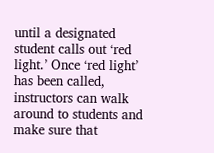until a designated student calls out ‘red light.’ Once ‘red light’ has been called, instructors can walk around to students and make sure that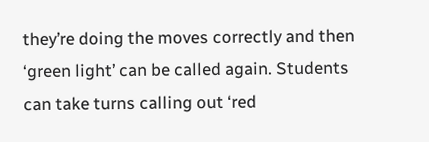they’re doing the moves correctly and then ‘green light’ can be called again. Students can take turns calling out ‘red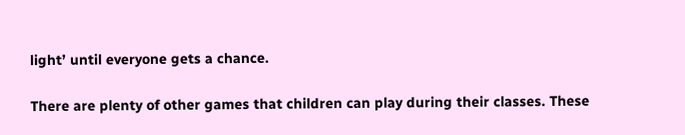light’ until everyone gets a chance.

There are plenty of other games that children can play during their classes. These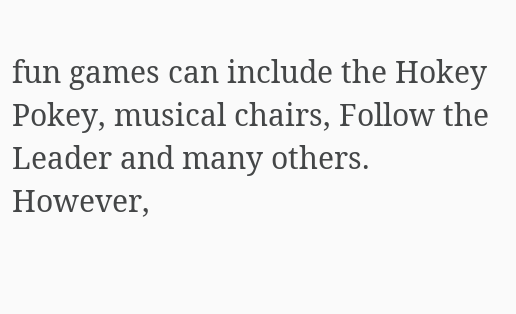fun games can include the Hokey Pokey, musical chairs, Follow the Leader and many others. However,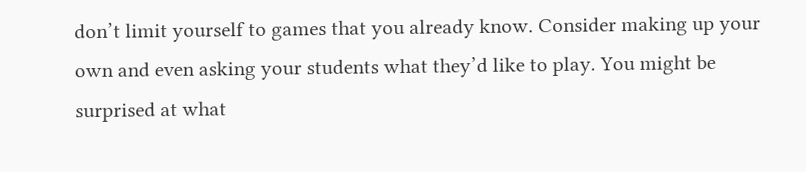don’t limit yourself to games that you already know. Consider making up your own and even asking your students what they’d like to play. You might be surprised at what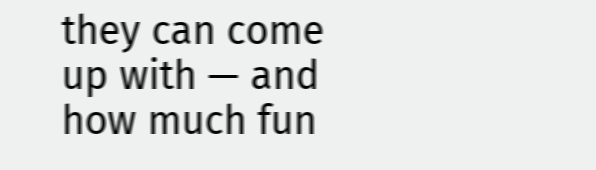they can come up with — and how much fun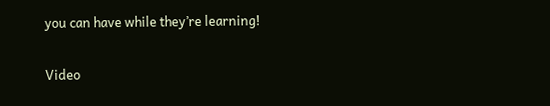you can have while they’re learning!

Video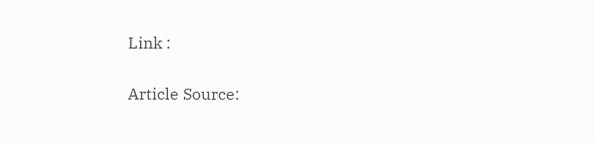Link :

Article Source: